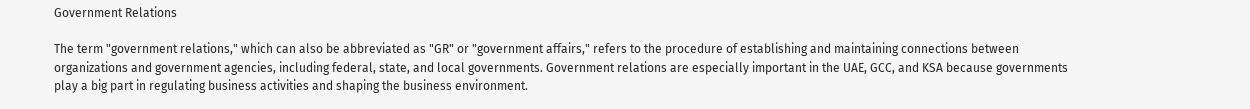Government Relations

The term "government relations," which can also be abbreviated as "GR" or "government affairs," refers to the procedure of establishing and maintaining connections between organizations and government agencies, including federal, state, and local governments. Government relations are especially important in the UAE, GCC, and KSA because governments play a big part in regulating business activities and shaping the business environment.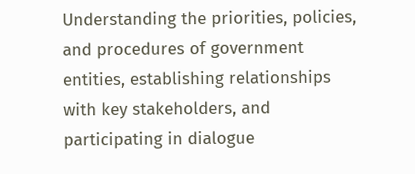Understanding the priorities, policies, and procedures of government entities, establishing relationships with key stakeholders, and participating in dialogue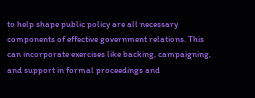to help shape public policy are all necessary components of effective government relations. This can incorporate exercises like backing, campaigning, and support in formal proceedings and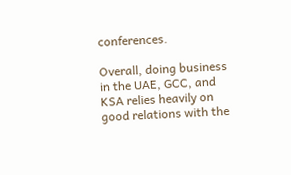conferences.

Overall, doing business in the UAE, GCC, and KSA relies heavily on good relations with the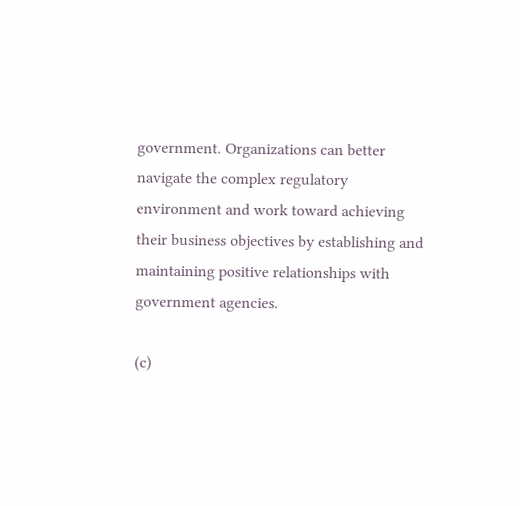government. Organizations can better navigate the complex regulatory environment and work toward achieving their business objectives by establishing and maintaining positive relationships with government agencies.

(c)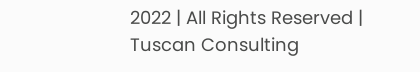2022 | All Rights Reserved | Tuscan Consulting